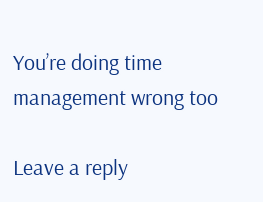You’re doing time management wrong too

Leave a reply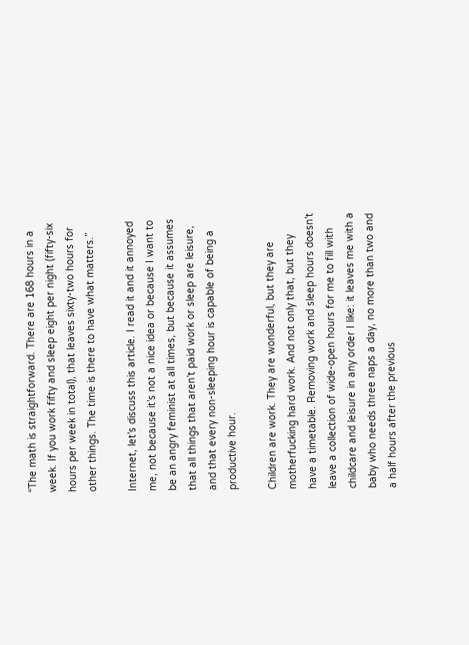“The math is straightforward. There are 168 hours in a week. If you work fifty and sleep eight per night (fifty-six hours per week in total), that leaves sixty-two hours for other things. The time is there to have what matters.”

Internet, let’s discuss this article. I read it and it annoyed me, not because it’s not a nice idea or because I want to be an angry feminist at all times, but because it assumes that all things that aren’t paid work or sleep are leisure, and that every non-sleeping hour is capable of being a productive hour.

Children are work. They are wonderful, but they are motherfucking hard work. And not only that, but they have a timetable. Removing work and sleep hours doesn’t leave a collection of wide-open hours for me to fill with childcare and leisure in any order I like: it leaves me with a baby who needs three naps a day, no more than two and a half hours after the previous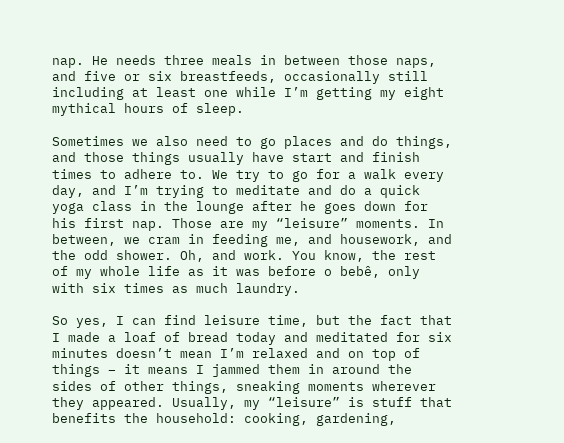nap. He needs three meals in between those naps, and five or six breastfeeds, occasionally still including at least one while I’m getting my eight mythical hours of sleep.

Sometimes we also need to go places and do things, and those things usually have start and finish times to adhere to. We try to go for a walk every day, and I’m trying to meditate and do a quick yoga class in the lounge after he goes down for his first nap. Those are my “leisure” moments. In between, we cram in feeding me, and housework, and the odd shower. Oh, and work. You know, the rest of my whole life as it was before o bebê, only with six times as much laundry.

So yes, I can find leisure time, but the fact that I made a loaf of bread today and meditated for six minutes doesn’t mean I’m relaxed and on top of things – it means I jammed them in around the sides of other things, sneaking moments wherever they appeared. Usually, my “leisure” is stuff that benefits the household: cooking, gardening,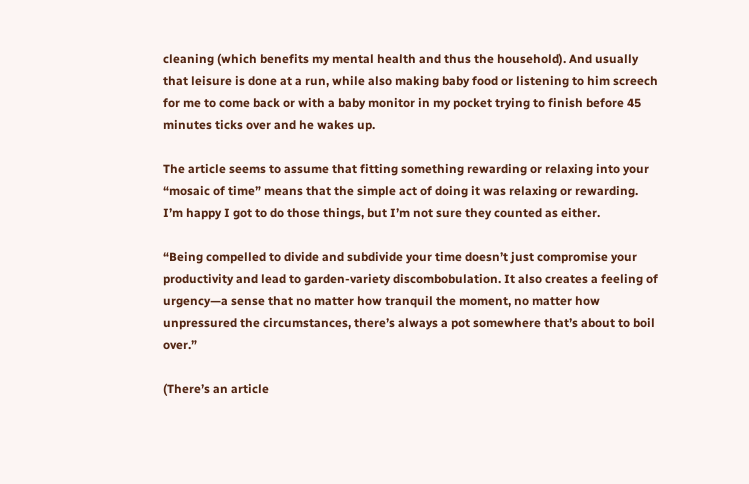cleaning (which benefits my mental health and thus the household). And usually that leisure is done at a run, while also making baby food or listening to him screech for me to come back or with a baby monitor in my pocket trying to finish before 45 minutes ticks over and he wakes up.

The article seems to assume that fitting something rewarding or relaxing into your “mosaic of time” means that the simple act of doing it was relaxing or rewarding. I’m happy I got to do those things, but I’m not sure they counted as either.

“Being compelled to divide and subdivide your time doesn’t just compromise your productivity and lead to garden-variety discombobulation. It also creates a feeling of urgency—a sense that no matter how tranquil the moment, no matter how unpressured the circumstances, there’s always a pot somewhere that’s about to boil over.”

(There’s an article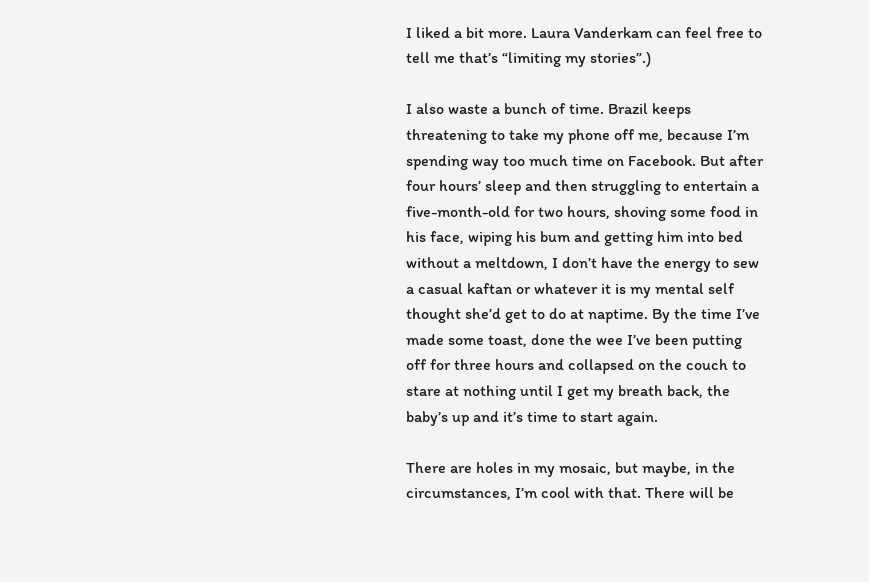I liked a bit more. Laura Vanderkam can feel free to tell me that’s “limiting my stories”.)

I also waste a bunch of time. Brazil keeps threatening to take my phone off me, because I’m spending way too much time on Facebook. But after four hours’ sleep and then struggling to entertain a five-month-old for two hours, shoving some food in his face, wiping his bum and getting him into bed without a meltdown, I don’t have the energy to sew a casual kaftan or whatever it is my mental self thought she’d get to do at naptime. By the time I’ve made some toast, done the wee I’ve been putting off for three hours and collapsed on the couch to stare at nothing until I get my breath back, the baby’s up and it’s time to start again.

There are holes in my mosaic, but maybe, in the circumstances, I’m cool with that. There will be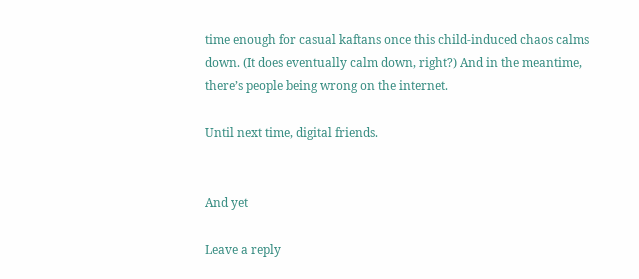time enough for casual kaftans once this child-induced chaos calms down. (It does eventually calm down, right?) And in the meantime, there’s people being wrong on the internet.

Until next time, digital friends.


And yet

Leave a reply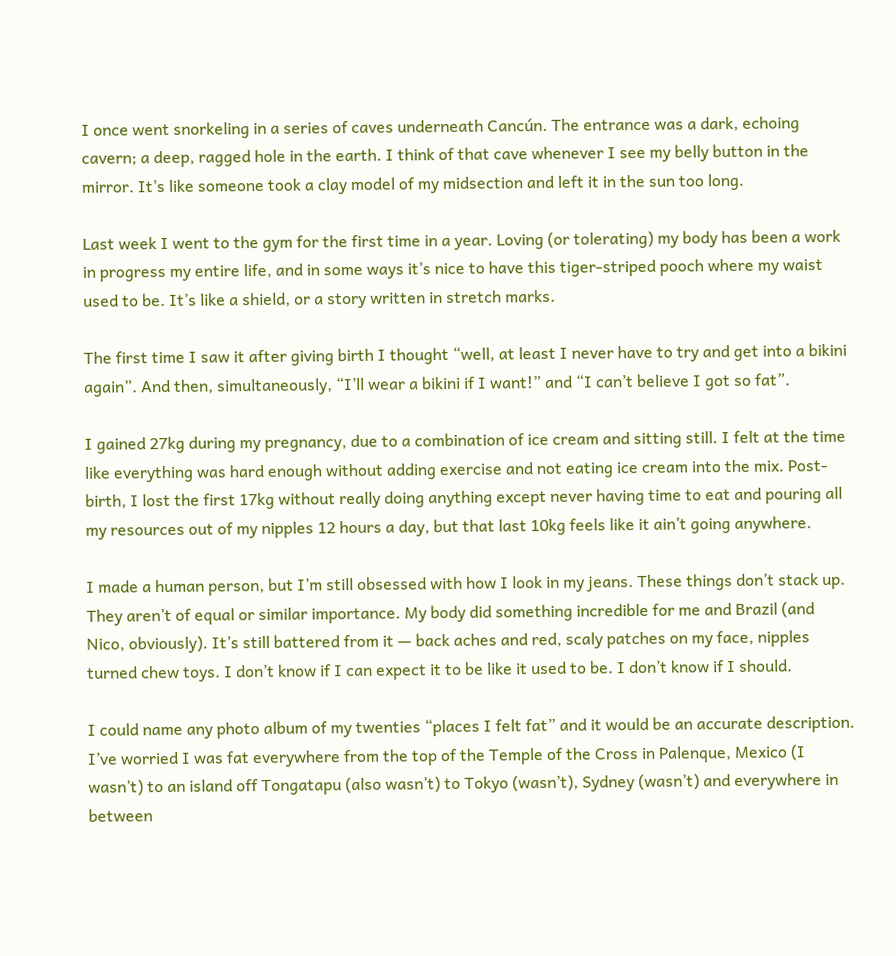I once went snorkeling in a series of caves underneath Cancún. The entrance was a dark, echoing cavern; a deep, ragged hole in the earth. I think of that cave whenever I see my belly button in the mirror. It’s like someone took a clay model of my midsection and left it in the sun too long.

Last week I went to the gym for the first time in a year. Loving (or tolerating) my body has been a work in progress my entire life, and in some ways it’s nice to have this tiger-striped pooch where my waist used to be. It’s like a shield, or a story written in stretch marks.

The first time I saw it after giving birth I thought “well, at least I never have to try and get into a bikini again”. And then, simultaneously, “I’ll wear a bikini if I want!” and “I can’t believe I got so fat”.

I gained 27kg during my pregnancy, due to a combination of ice cream and sitting still. I felt at the time like everything was hard enough without adding exercise and not eating ice cream into the mix. Post-birth, I lost the first 17kg without really doing anything except never having time to eat and pouring all my resources out of my nipples 12 hours a day, but that last 10kg feels like it ain’t going anywhere.

I made a human person, but I’m still obsessed with how I look in my jeans. These things don’t stack up. They aren’t of equal or similar importance. My body did something incredible for me and Brazil (and Nico, obviously). It’s still battered from it — back aches and red, scaly patches on my face, nipples turned chew toys. I don’t know if I can expect it to be like it used to be. I don’t know if I should.

I could name any photo album of my twenties “places I felt fat” and it would be an accurate description. I’ve worried I was fat everywhere from the top of the Temple of the Cross in Palenque, Mexico (I wasn’t) to an island off Tongatapu (also wasn’t) to Tokyo (wasn’t), Sydney (wasn’t) and everywhere in between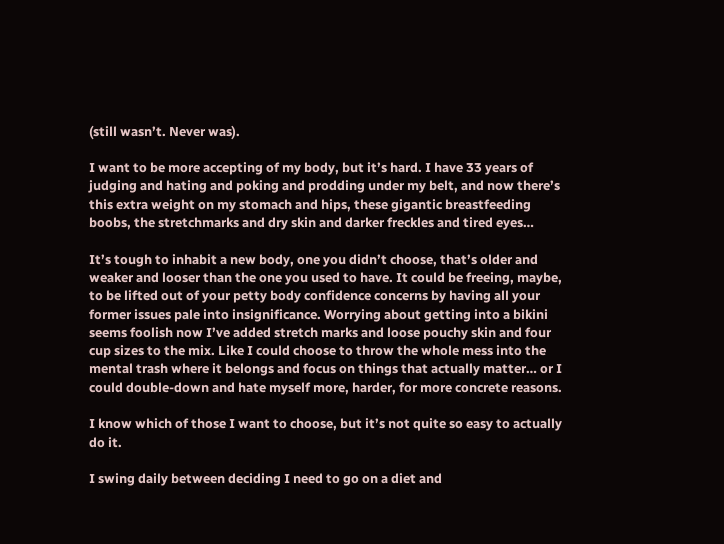(still wasn’t. Never was).

I want to be more accepting of my body, but it’s hard. I have 33 years of judging and hating and poking and prodding under my belt, and now there’s this extra weight on my stomach and hips, these gigantic breastfeeding boobs, the stretchmarks and dry skin and darker freckles and tired eyes…

It’s tough to inhabit a new body, one you didn’t choose, that’s older and weaker and looser than the one you used to have. It could be freeing, maybe, to be lifted out of your petty body confidence concerns by having all your former issues pale into insignificance. Worrying about getting into a bikini seems foolish now I’ve added stretch marks and loose pouchy skin and four cup sizes to the mix. Like I could choose to throw the whole mess into the mental trash where it belongs and focus on things that actually matter… or I could double-down and hate myself more, harder, for more concrete reasons.

I know which of those I want to choose, but it’s not quite so easy to actually do it.

I swing daily between deciding I need to go on a diet and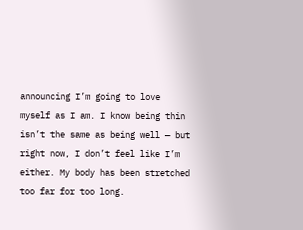announcing I’m going to love myself as I am. I know being thin isn’t the same as being well — but right now, I don’t feel like I’m either. My body has been stretched too far for too long.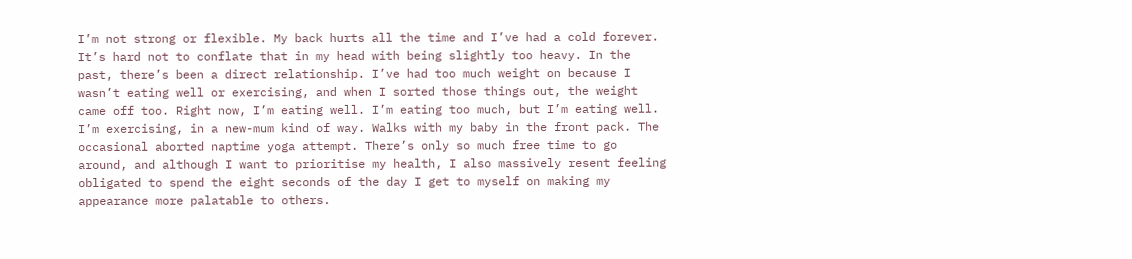I’m not strong or flexible. My back hurts all the time and I’ve had a cold forever. It’s hard not to conflate that in my head with being slightly too heavy. In the past, there’s been a direct relationship. I’ve had too much weight on because I wasn’t eating well or exercising, and when I sorted those things out, the weight came off too. Right now, I’m eating well. I’m eating too much, but I’m eating well. I’m exercising, in a new-mum kind of way. Walks with my baby in the front pack. The occasional aborted naptime yoga attempt. There’s only so much free time to go around, and although I want to prioritise my health, I also massively resent feeling obligated to spend the eight seconds of the day I get to myself on making my appearance more palatable to others.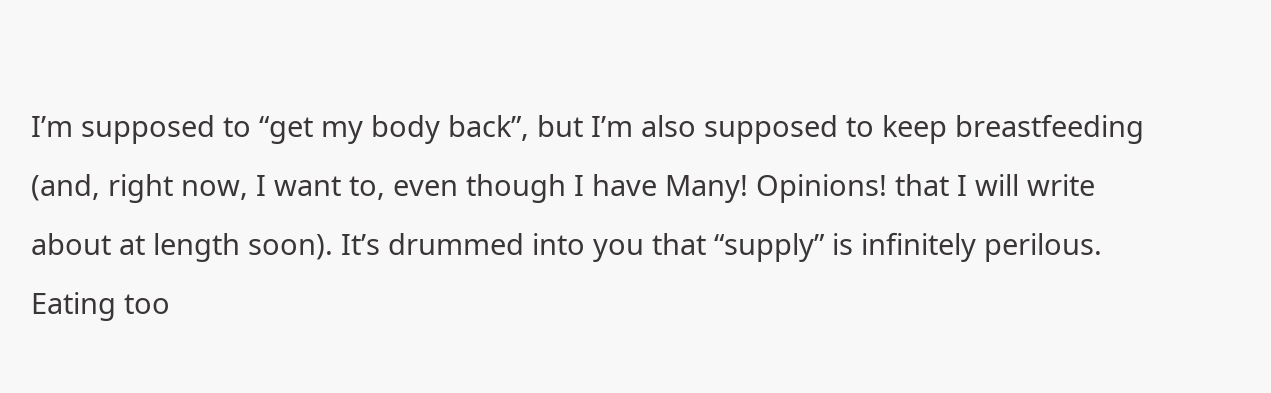I’m supposed to “get my body back”, but I’m also supposed to keep breastfeeding (and, right now, I want to, even though I have Many! Opinions! that I will write about at length soon). It’s drummed into you that “supply” is infinitely perilous. Eating too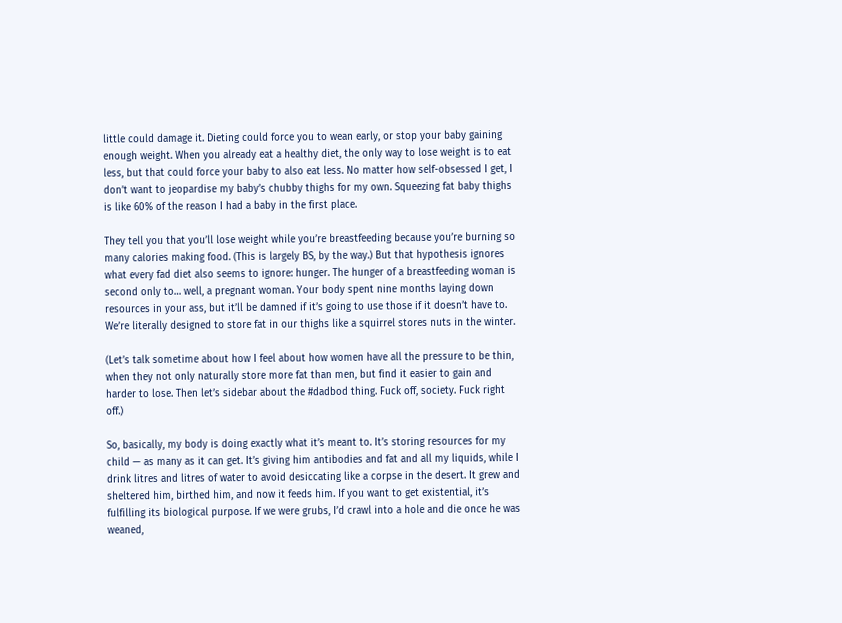little could damage it. Dieting could force you to wean early, or stop your baby gaining enough weight. When you already eat a healthy diet, the only way to lose weight is to eat less, but that could force your baby to also eat less. No matter how self-obsessed I get, I don’t want to jeopardise my baby’s chubby thighs for my own. Squeezing fat baby thighs is like 60% of the reason I had a baby in the first place.

They tell you that you’ll lose weight while you’re breastfeeding because you’re burning so many calories making food. (This is largely BS, by the way.) But that hypothesis ignores what every fad diet also seems to ignore: hunger. The hunger of a breastfeeding woman is second only to… well, a pregnant woman. Your body spent nine months laying down resources in your ass, but it’ll be damned if it’s going to use those if it doesn’t have to. We’re literally designed to store fat in our thighs like a squirrel stores nuts in the winter.

(Let’s talk sometime about how I feel about how women have all the pressure to be thin, when they not only naturally store more fat than men, but find it easier to gain and harder to lose. Then let’s sidebar about the #dadbod thing. Fuck off, society. Fuck right off.)

So, basically, my body is doing exactly what it’s meant to. It’s storing resources for my child — as many as it can get. It’s giving him antibodies and fat and all my liquids, while I drink litres and litres of water to avoid desiccating like a corpse in the desert. It grew and sheltered him, birthed him, and now it feeds him. If you want to get existential, it’s fulfilling its biological purpose. If we were grubs, I’d crawl into a hole and die once he was weaned,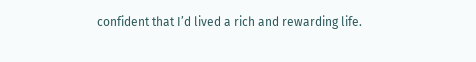confident that I’d lived a rich and rewarding life.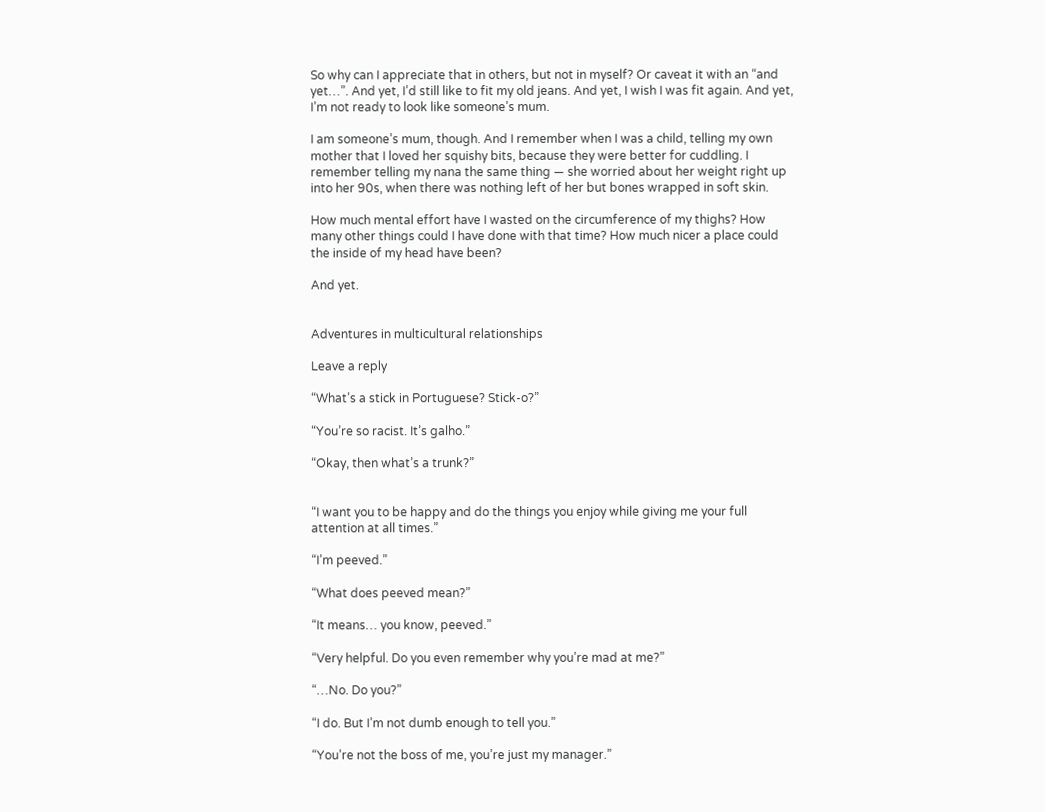So why can I appreciate that in others, but not in myself? Or caveat it with an “and yet…”. And yet, I’d still like to fit my old jeans. And yet, I wish I was fit again. And yet, I’m not ready to look like someone’s mum.

I am someone’s mum, though. And I remember when I was a child, telling my own mother that I loved her squishy bits, because they were better for cuddling. I remember telling my nana the same thing — she worried about her weight right up into her 90s, when there was nothing left of her but bones wrapped in soft skin.

How much mental effort have I wasted on the circumference of my thighs? How many other things could I have done with that time? How much nicer a place could the inside of my head have been?

And yet.


Adventures in multicultural relationships

Leave a reply

“What’s a stick in Portuguese? Stick-o?”

“You’re so racist. It’s galho.”

“Okay, then what’s a trunk?”


“I want you to be happy and do the things you enjoy while giving me your full attention at all times.”

“I’m peeved.”

“What does peeved mean?”

“It means… you know, peeved.”

“Very helpful. Do you even remember why you’re mad at me?”

“…No. Do you?”

“I do. But I’m not dumb enough to tell you.”

“You’re not the boss of me, you’re just my manager.”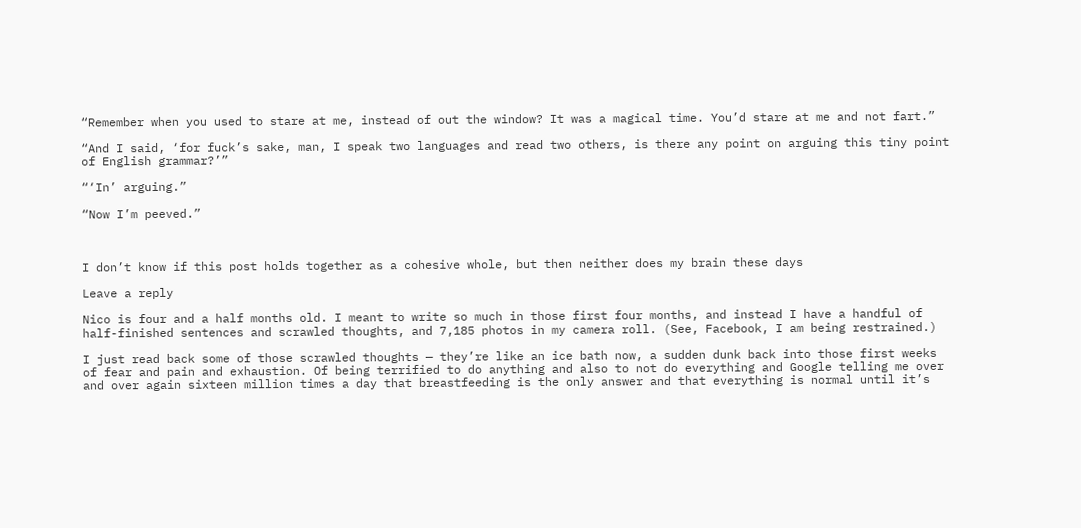“Remember when you used to stare at me, instead of out the window? It was a magical time. You’d stare at me and not fart.”

“And I said, ‘for fuck’s sake, man, I speak two languages and read two others, is there any point on arguing this tiny point of English grammar?’”

“‘In’ arguing.”

“Now I’m peeved.”



I don’t know if this post holds together as a cohesive whole, but then neither does my brain these days

Leave a reply

Nico is four and a half months old. I meant to write so much in those first four months, and instead I have a handful of half-finished sentences and scrawled thoughts, and 7,185 photos in my camera roll. (See, Facebook, I am being restrained.)

I just read back some of those scrawled thoughts — they’re like an ice bath now, a sudden dunk back into those first weeks of fear and pain and exhaustion. Of being terrified to do anything and also to not do everything and Google telling me over and over again sixteen million times a day that breastfeeding is the only answer and that everything is normal until it’s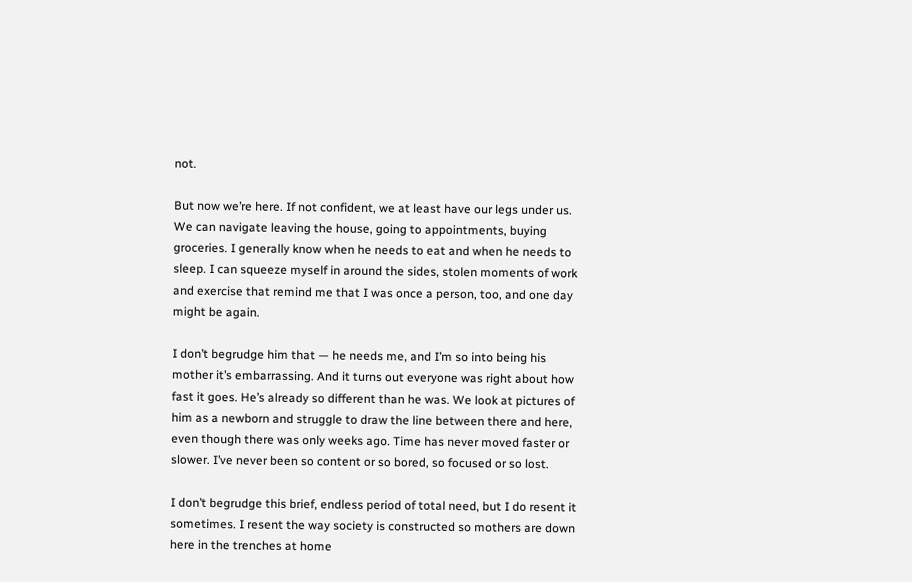not.

But now we’re here. If not confident, we at least have our legs under us. We can navigate leaving the house, going to appointments, buying groceries. I generally know when he needs to eat and when he needs to sleep. I can squeeze myself in around the sides, stolen moments of work and exercise that remind me that I was once a person, too, and one day might be again.

I don’t begrudge him that — he needs me, and I’m so into being his mother it’s embarrassing. And it turns out everyone was right about how fast it goes. He’s already so different than he was. We look at pictures of him as a newborn and struggle to draw the line between there and here, even though there was only weeks ago. Time has never moved faster or slower. I’ve never been so content or so bored, so focused or so lost.

I don’t begrudge this brief, endless period of total need, but I do resent it sometimes. I resent the way society is constructed so mothers are down here in the trenches at home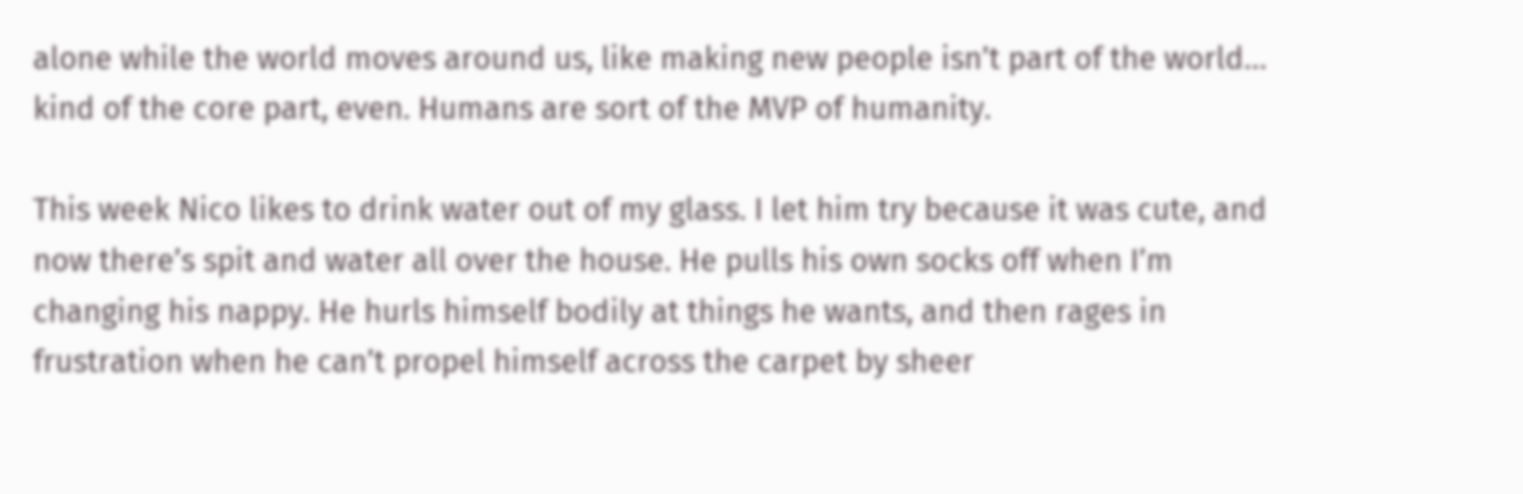alone while the world moves around us, like making new people isn’t part of the world… kind of the core part, even. Humans are sort of the MVP of humanity.

This week Nico likes to drink water out of my glass. I let him try because it was cute, and now there’s spit and water all over the house. He pulls his own socks off when I’m changing his nappy. He hurls himself bodily at things he wants, and then rages in frustration when he can’t propel himself across the carpet by sheer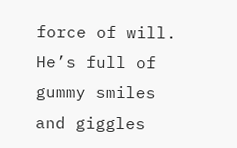force of will. He’s full of gummy smiles and giggles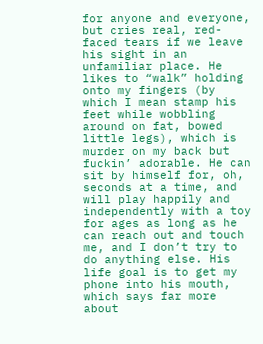for anyone and everyone, but cries real, red-faced tears if we leave his sight in an unfamiliar place. He likes to “walk” holding onto my fingers (by which I mean stamp his feet while wobbling around on fat, bowed little legs), which is murder on my back but fuckin’ adorable. He can sit by himself for, oh, seconds at a time, and will play happily and independently with a toy for ages as long as he can reach out and touch me, and I don’t try to do anything else. His life goal is to get my phone into his mouth, which says far more about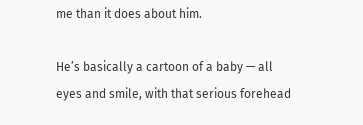me than it does about him.

He’s basically a cartoon of a baby — all eyes and smile, with that serious forehead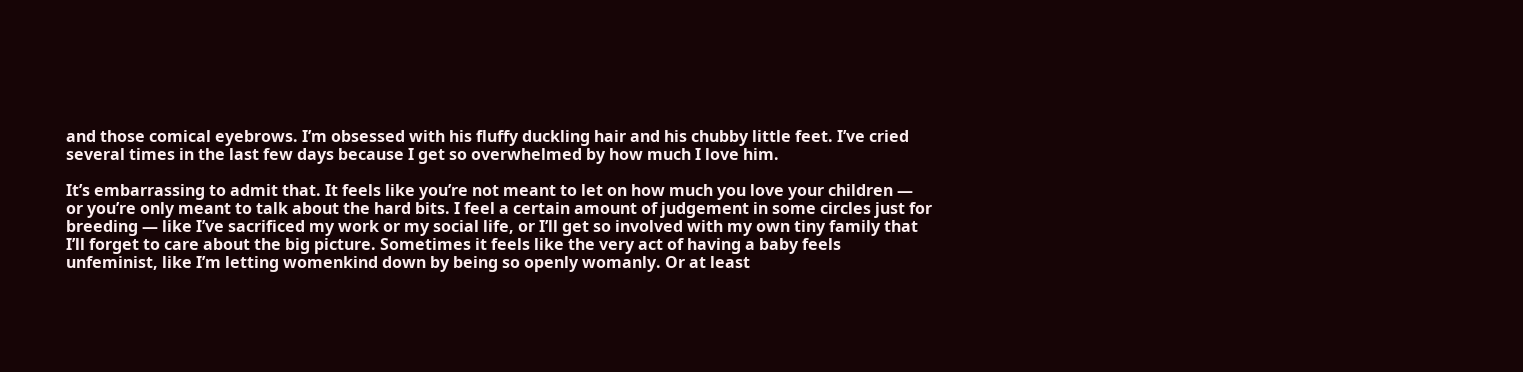and those comical eyebrows. I’m obsessed with his fluffy duckling hair and his chubby little feet. I’ve cried several times in the last few days because I get so overwhelmed by how much I love him.

It’s embarrassing to admit that. It feels like you’re not meant to let on how much you love your children — or you’re only meant to talk about the hard bits. I feel a certain amount of judgement in some circles just for breeding — like I’ve sacrificed my work or my social life, or I’ll get so involved with my own tiny family that I’ll forget to care about the big picture. Sometimes it feels like the very act of having a baby feels unfeminist, like I’m letting womenkind down by being so openly womanly. Or at least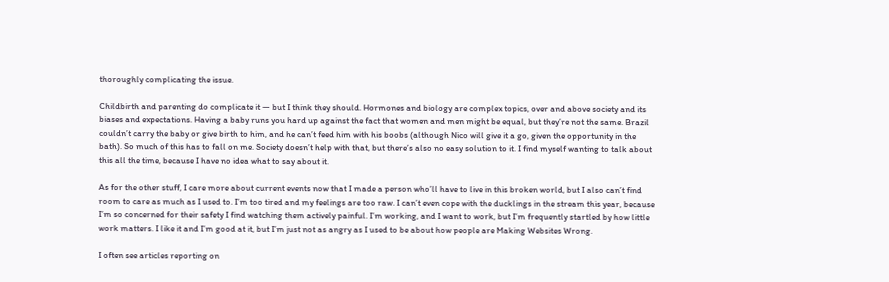thoroughly complicating the issue.

Childbirth and parenting do complicate it — but I think they should. Hormones and biology are complex topics, over and above society and its biases and expectations. Having a baby runs you hard up against the fact that women and men might be equal, but they’re not the same. Brazil couldn’t carry the baby or give birth to him, and he can’t feed him with his boobs (although Nico will give it a go, given the opportunity in the bath). So much of this has to fall on me. Society doesn’t help with that, but there’s also no easy solution to it. I find myself wanting to talk about this all the time, because I have no idea what to say about it.

As for the other stuff, I care more about current events now that I made a person who’ll have to live in this broken world, but I also can’t find room to care as much as I used to. I’m too tired and my feelings are too raw. I can’t even cope with the ducklings in the stream this year, because I’m so concerned for their safety I find watching them actively painful. I’m working, and I want to work, but I’m frequently startled by how little work matters. I like it and I’m good at it, but I’m just not as angry as I used to be about how people are Making Websites Wrong.

I often see articles reporting on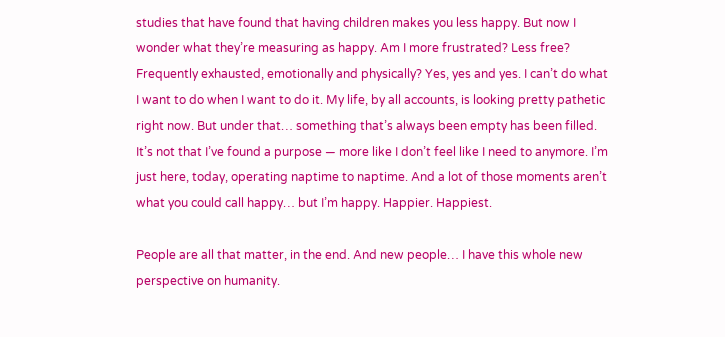studies that have found that having children makes you less happy. But now I wonder what they’re measuring as happy. Am I more frustrated? Less free? Frequently exhausted, emotionally and physically? Yes, yes and yes. I can’t do what I want to do when I want to do it. My life, by all accounts, is looking pretty pathetic right now. But under that… something that’s always been empty has been filled. It’s not that I’ve found a purpose — more like I don’t feel like I need to anymore. I’m just here, today, operating naptime to naptime. And a lot of those moments aren’t what you could call happy… but I’m happy. Happier. Happiest.

People are all that matter, in the end. And new people… I have this whole new perspective on humanity.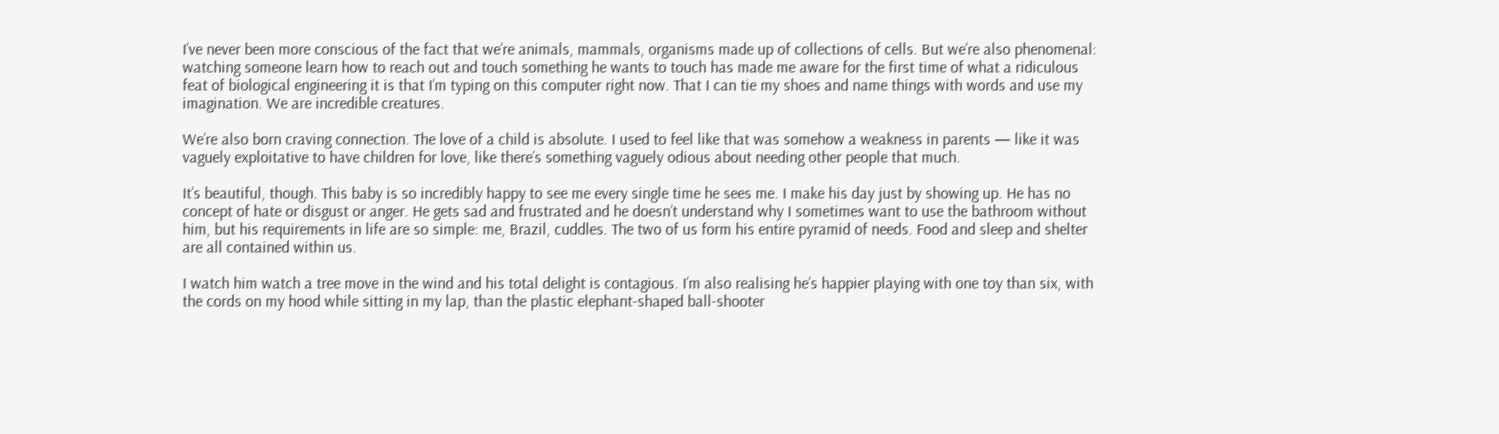I’ve never been more conscious of the fact that we’re animals, mammals, organisms made up of collections of cells. But we’re also phenomenal: watching someone learn how to reach out and touch something he wants to touch has made me aware for the first time of what a ridiculous feat of biological engineering it is that I’m typing on this computer right now. That I can tie my shoes and name things with words and use my imagination. We are incredible creatures.

We’re also born craving connection. The love of a child is absolute. I used to feel like that was somehow a weakness in parents — like it was vaguely exploitative to have children for love, like there’s something vaguely odious about needing other people that much.

It’s beautiful, though. This baby is so incredibly happy to see me every single time he sees me. I make his day just by showing up. He has no concept of hate or disgust or anger. He gets sad and frustrated and he doesn’t understand why I sometimes want to use the bathroom without him, but his requirements in life are so simple: me, Brazil, cuddles. The two of us form his entire pyramid of needs. Food and sleep and shelter are all contained within us.

I watch him watch a tree move in the wind and his total delight is contagious. I’m also realising he’s happier playing with one toy than six, with the cords on my hood while sitting in my lap, than the plastic elephant-shaped ball-shooter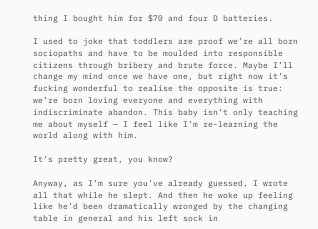thing I bought him for $70 and four D batteries.

I used to joke that toddlers are proof we’re all born sociopaths and have to be moulded into responsible citizens through bribery and brute force. Maybe I’ll change my mind once we have one, but right now it’s fucking wonderful to realise the opposite is true: we’re born loving everyone and everything with indiscriminate abandon. This baby isn’t only teaching me about myself — I feel like I’m re-learning the world along with him.

It’s pretty great, you know?

Anyway, as I’m sure you’ve already guessed, I wrote all that while he slept. And then he woke up feeling like he’d been dramatically wronged by the changing table in general and his left sock in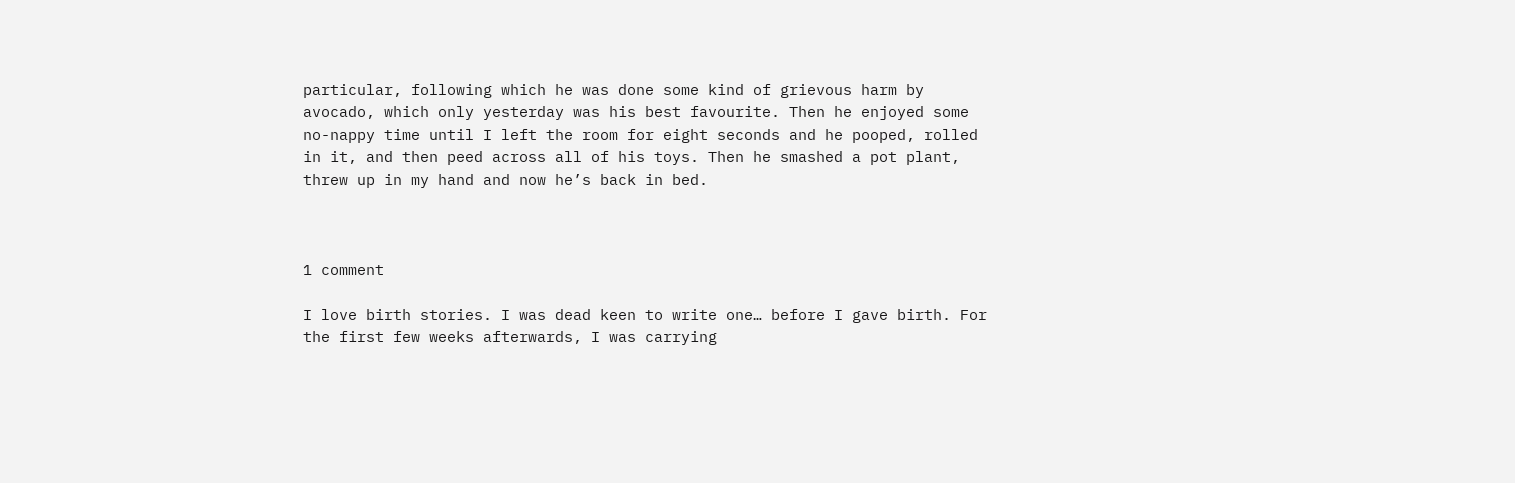particular, following which he was done some kind of grievous harm by avocado, which only yesterday was his best favourite. Then he enjoyed some no-nappy time until I left the room for eight seconds and he pooped, rolled in it, and then peed across all of his toys. Then he smashed a pot plant, threw up in my hand and now he’s back in bed.



1 comment

I love birth stories. I was dead keen to write one… before I gave birth. For the first few weeks afterwards, I was carrying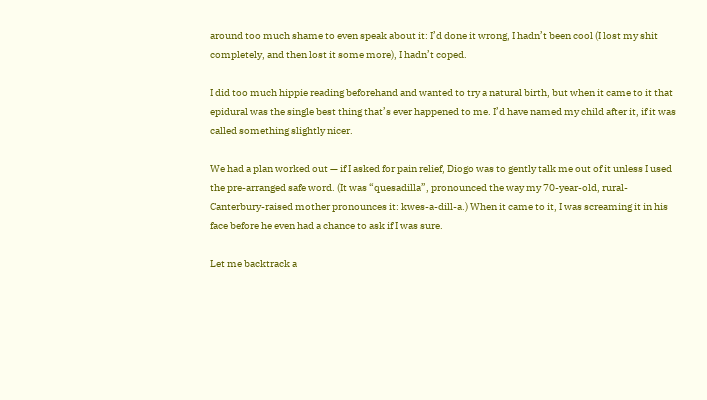around too much shame to even speak about it: I’d done it wrong, I hadn’t been cool (I lost my shit completely, and then lost it some more), I hadn’t coped.

I did too much hippie reading beforehand and wanted to try a natural birth, but when it came to it that epidural was the single best thing that’s ever happened to me. I’d have named my child after it, if it was called something slightly nicer.

We had a plan worked out — if I asked for pain relief, Diogo was to gently talk me out of it unless I used the pre-arranged safe word. (It was “quesadilla”, pronounced the way my 70-year-old, rural-Canterbury-raised mother pronounces it: kwes-a-dill-a.) When it came to it, I was screaming it in his face before he even had a chance to ask if I was sure.

Let me backtrack a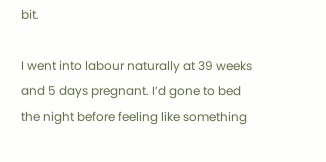bit.

I went into labour naturally at 39 weeks and 5 days pregnant. I’d gone to bed the night before feeling like something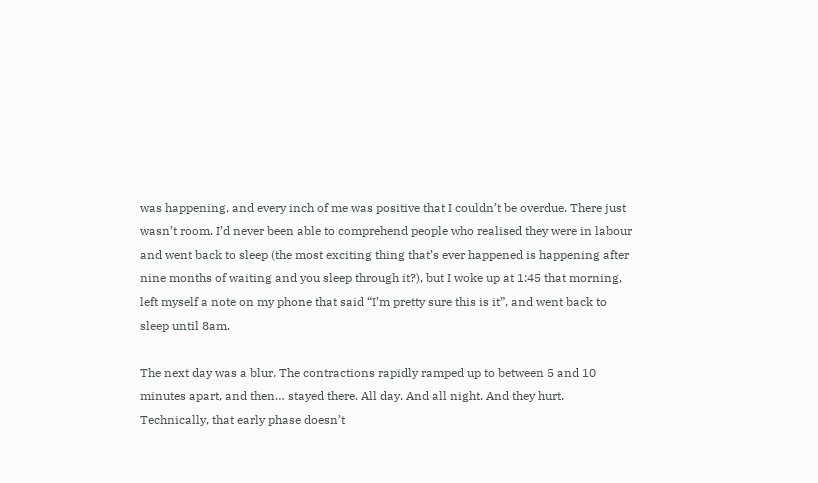was happening, and every inch of me was positive that I couldn’t be overdue. There just wasn’t room. I’d never been able to comprehend people who realised they were in labour and went back to sleep (the most exciting thing that’s ever happened is happening after nine months of waiting and you sleep through it?), but I woke up at 1:45 that morning, left myself a note on my phone that said “I’m pretty sure this is it”, and went back to sleep until 8am.

The next day was a blur. The contractions rapidly ramped up to between 5 and 10 minutes apart, and then… stayed there. All day. And all night. And they hurt. Technically, that early phase doesn’t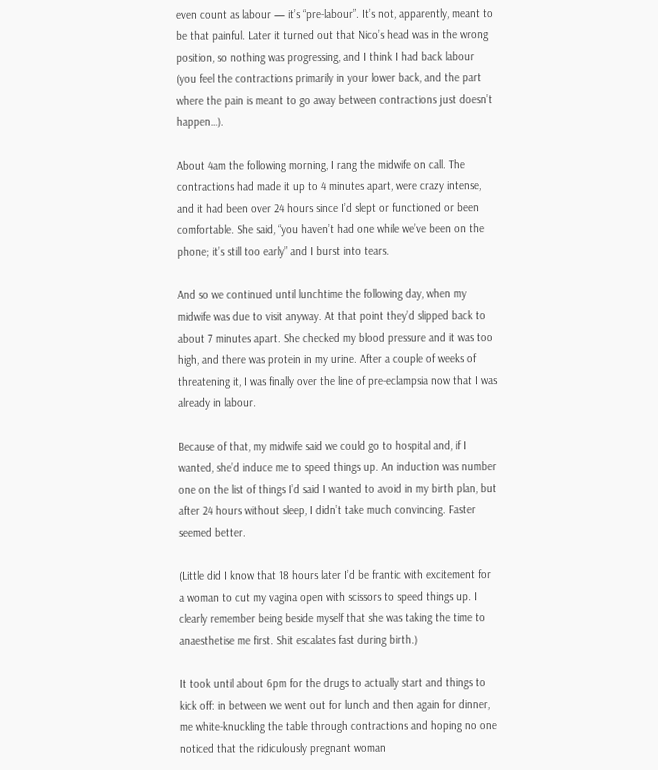even count as labour — it’s “pre-labour”. It’s not, apparently, meant to be that painful. Later it turned out that Nico’s head was in the wrong position, so nothing was progressing, and I think I had back labour (you feel the contractions primarily in your lower back, and the part where the pain is meant to go away between contractions just doesn’t happen…).

About 4am the following morning, I rang the midwife on call. The contractions had made it up to 4 minutes apart, were crazy intense, and it had been over 24 hours since I’d slept or functioned or been comfortable. She said, “you haven’t had one while we’ve been on the phone; it’s still too early” and I burst into tears.

And so we continued until lunchtime the following day, when my midwife was due to visit anyway. At that point they’d slipped back to about 7 minutes apart. She checked my blood pressure and it was too high, and there was protein in my urine. After a couple of weeks of threatening it, I was finally over the line of pre-eclampsia now that I was already in labour.

Because of that, my midwife said we could go to hospital and, if I wanted, she’d induce me to speed things up. An induction was number one on the list of things I’d said I wanted to avoid in my birth plan, but after 24 hours without sleep, I didn’t take much convincing. Faster seemed better.

(Little did I know that 18 hours later I’d be frantic with excitement for a woman to cut my vagina open with scissors to speed things up. I clearly remember being beside myself that she was taking the time to anaesthetise me first. Shit escalates fast during birth.)

It took until about 6pm for the drugs to actually start and things to kick off: in between we went out for lunch and then again for dinner, me white-knuckling the table through contractions and hoping no one noticed that the ridiculously pregnant woman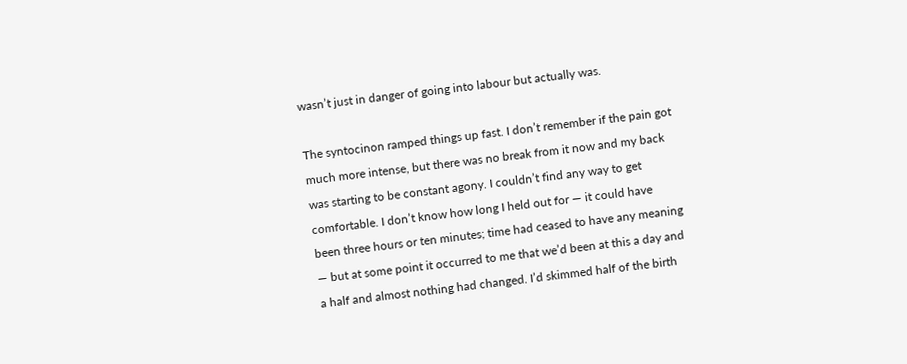wasn’t just in danger of going into labour but actually was.

The syntocinon ramped things up fast. I don’t remember if the pain got much more intense, but there was no break from it now and my back was starting to be constant agony. I couldn’t find any way to get comfortable. I don’t know how long I held out for — it could have been three hours or ten minutes; time had ceased to have any meaning — but at some point it occurred to me that we’d been at this a day and a half and almost nothing had changed. I’d skimmed half of the birth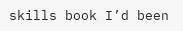skills book I’d been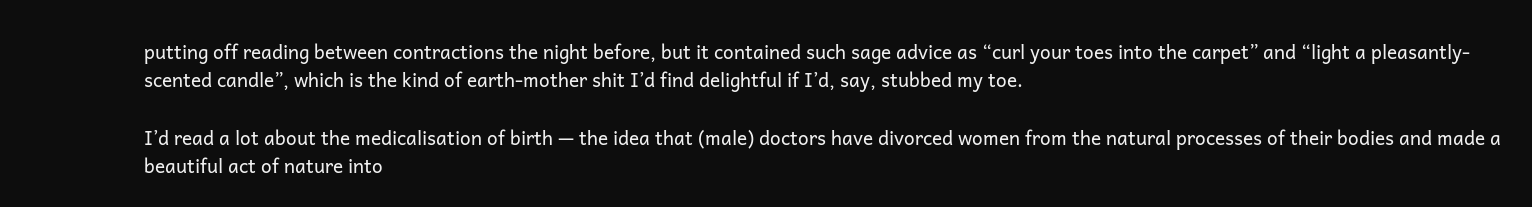putting off reading between contractions the night before, but it contained such sage advice as “curl your toes into the carpet” and “light a pleasantly-scented candle”, which is the kind of earth-mother shit I’d find delightful if I’d, say, stubbed my toe.

I’d read a lot about the medicalisation of birth — the idea that (male) doctors have divorced women from the natural processes of their bodies and made a beautiful act of nature into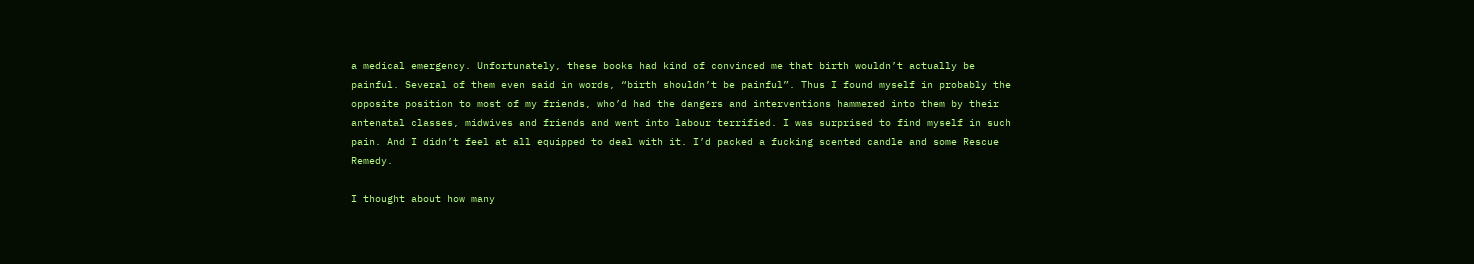a medical emergency. Unfortunately, these books had kind of convinced me that birth wouldn’t actually be painful. Several of them even said in words, “birth shouldn’t be painful”. Thus I found myself in probably the opposite position to most of my friends, who’d had the dangers and interventions hammered into them by their antenatal classes, midwives and friends and went into labour terrified. I was surprised to find myself in such pain. And I didn’t feel at all equipped to deal with it. I’d packed a fucking scented candle and some Rescue Remedy.

I thought about how many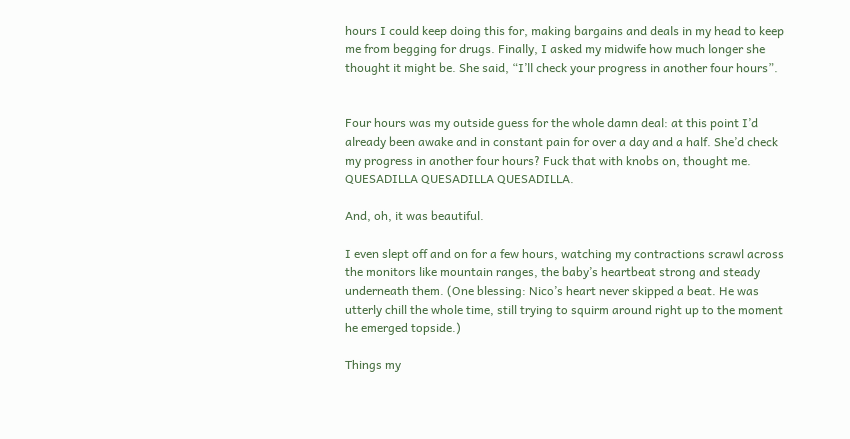hours I could keep doing this for, making bargains and deals in my head to keep me from begging for drugs. Finally, I asked my midwife how much longer she thought it might be. She said, “I’ll check your progress in another four hours”.


Four hours was my outside guess for the whole damn deal: at this point I’d already been awake and in constant pain for over a day and a half. She’d check my progress in another four hours? Fuck that with knobs on, thought me. QUESADILLA QUESADILLA QUESADILLA.

And, oh, it was beautiful.

I even slept off and on for a few hours, watching my contractions scrawl across the monitors like mountain ranges, the baby’s heartbeat strong and steady underneath them. (One blessing: Nico’s heart never skipped a beat. He was utterly chill the whole time, still trying to squirm around right up to the moment he emerged topside.)

Things my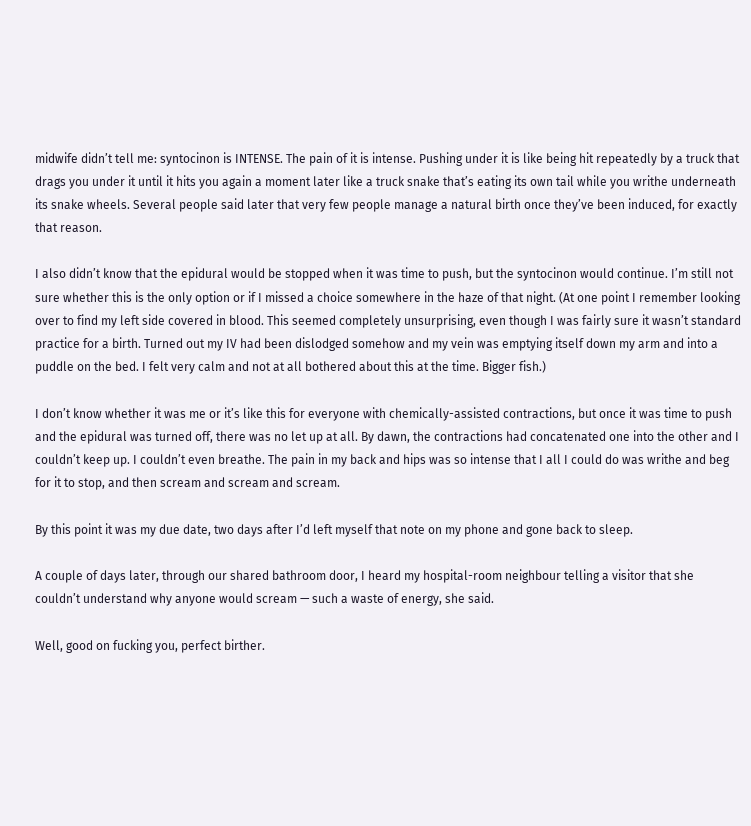midwife didn’t tell me: syntocinon is INTENSE. The pain of it is intense. Pushing under it is like being hit repeatedly by a truck that drags you under it until it hits you again a moment later like a truck snake that’s eating its own tail while you writhe underneath its snake wheels. Several people said later that very few people manage a natural birth once they’ve been induced, for exactly that reason.

I also didn’t know that the epidural would be stopped when it was time to push, but the syntocinon would continue. I’m still not sure whether this is the only option or if I missed a choice somewhere in the haze of that night. (At one point I remember looking over to find my left side covered in blood. This seemed completely unsurprising, even though I was fairly sure it wasn’t standard practice for a birth. Turned out my IV had been dislodged somehow and my vein was emptying itself down my arm and into a puddle on the bed. I felt very calm and not at all bothered about this at the time. Bigger fish.)

I don’t know whether it was me or it’s like this for everyone with chemically-assisted contractions, but once it was time to push and the epidural was turned off, there was no let up at all. By dawn, the contractions had concatenated one into the other and I couldn’t keep up. I couldn’t even breathe. The pain in my back and hips was so intense that I all I could do was writhe and beg for it to stop, and then scream and scream and scream.

By this point it was my due date, two days after I’d left myself that note on my phone and gone back to sleep.

A couple of days later, through our shared bathroom door, I heard my hospital-room neighbour telling a visitor that she couldn’t understand why anyone would scream — such a waste of energy, she said.

Well, good on fucking you, perfect birther.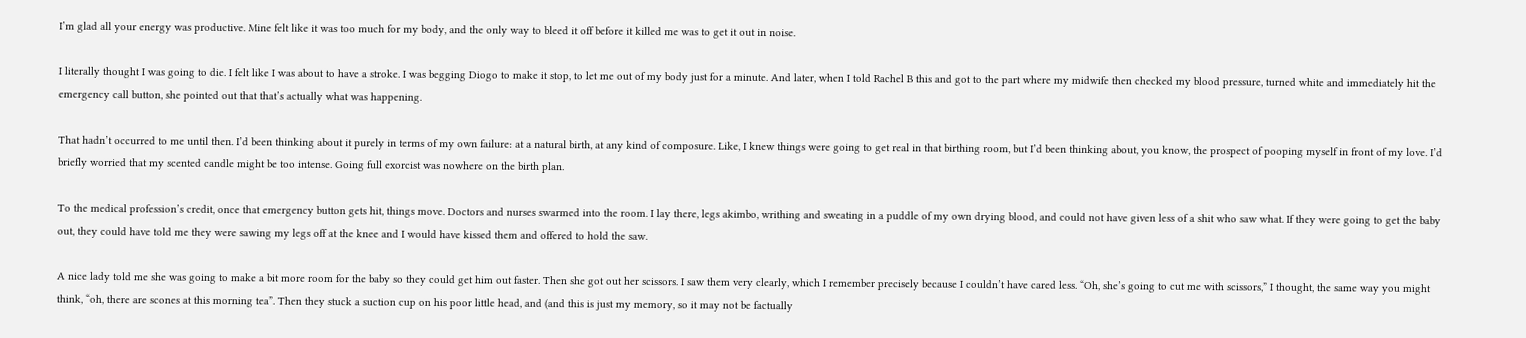I’m glad all your energy was productive. Mine felt like it was too much for my body, and the only way to bleed it off before it killed me was to get it out in noise.

I literally thought I was going to die. I felt like I was about to have a stroke. I was begging Diogo to make it stop, to let me out of my body just for a minute. And later, when I told Rachel B this and got to the part where my midwife then checked my blood pressure, turned white and immediately hit the emergency call button, she pointed out that that’s actually what was happening.

That hadn’t occurred to me until then. I’d been thinking about it purely in terms of my own failure: at a natural birth, at any kind of composure. Like, I knew things were going to get real in that birthing room, but I’d been thinking about, you know, the prospect of pooping myself in front of my love. I’d briefly worried that my scented candle might be too intense. Going full exorcist was nowhere on the birth plan.

To the medical profession’s credit, once that emergency button gets hit, things move. Doctors and nurses swarmed into the room. I lay there, legs akimbo, writhing and sweating in a puddle of my own drying blood, and could not have given less of a shit who saw what. If they were going to get the baby out, they could have told me they were sawing my legs off at the knee and I would have kissed them and offered to hold the saw.

A nice lady told me she was going to make a bit more room for the baby so they could get him out faster. Then she got out her scissors. I saw them very clearly, which I remember precisely because I couldn’t have cared less. “Oh, she’s going to cut me with scissors,” I thought, the same way you might think, “oh, there are scones at this morning tea”. Then they stuck a suction cup on his poor little head, and (and this is just my memory, so it may not be factually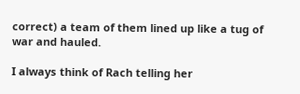correct) a team of them lined up like a tug of war and hauled.

I always think of Rach telling her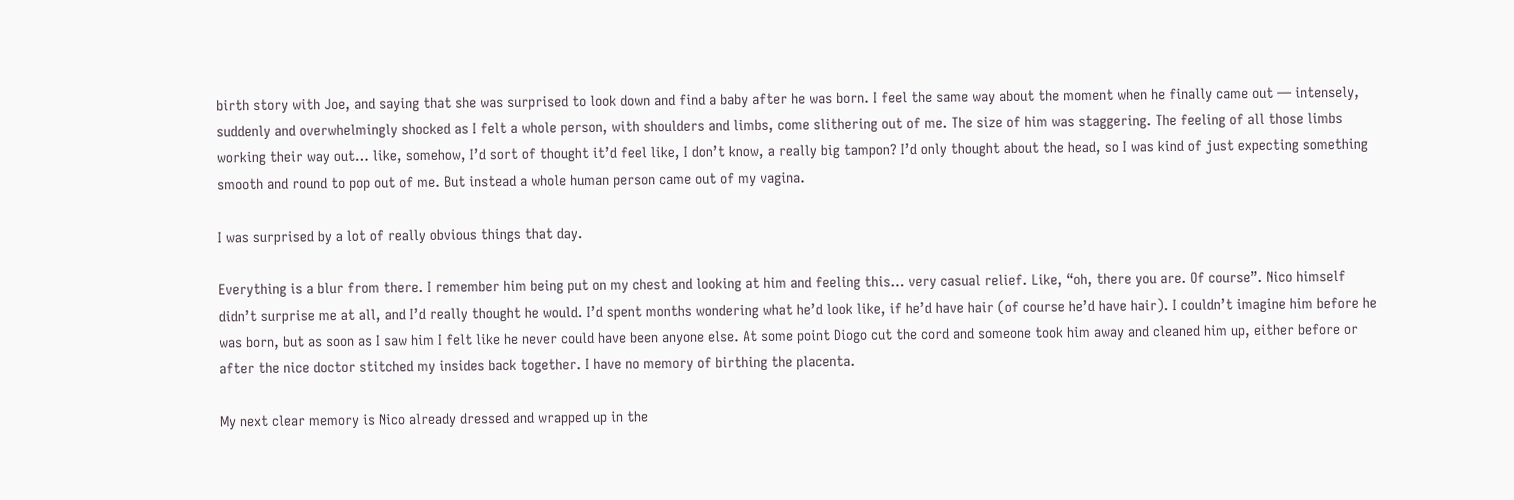birth story with Joe, and saying that she was surprised to look down and find a baby after he was born. I feel the same way about the moment when he finally came out — intensely, suddenly and overwhelmingly shocked as I felt a whole person, with shoulders and limbs, come slithering out of me. The size of him was staggering. The feeling of all those limbs working their way out… like, somehow, I’d sort of thought it’d feel like, I don’t know, a really big tampon? I’d only thought about the head, so I was kind of just expecting something smooth and round to pop out of me. But instead a whole human person came out of my vagina.

I was surprised by a lot of really obvious things that day.

Everything is a blur from there. I remember him being put on my chest and looking at him and feeling this… very casual relief. Like, “oh, there you are. Of course”. Nico himself didn’t surprise me at all, and I’d really thought he would. I’d spent months wondering what he’d look like, if he’d have hair (of course he’d have hair). I couldn’t imagine him before he was born, but as soon as I saw him I felt like he never could have been anyone else. At some point Diogo cut the cord and someone took him away and cleaned him up, either before or after the nice doctor stitched my insides back together. I have no memory of birthing the placenta.

My next clear memory is Nico already dressed and wrapped up in the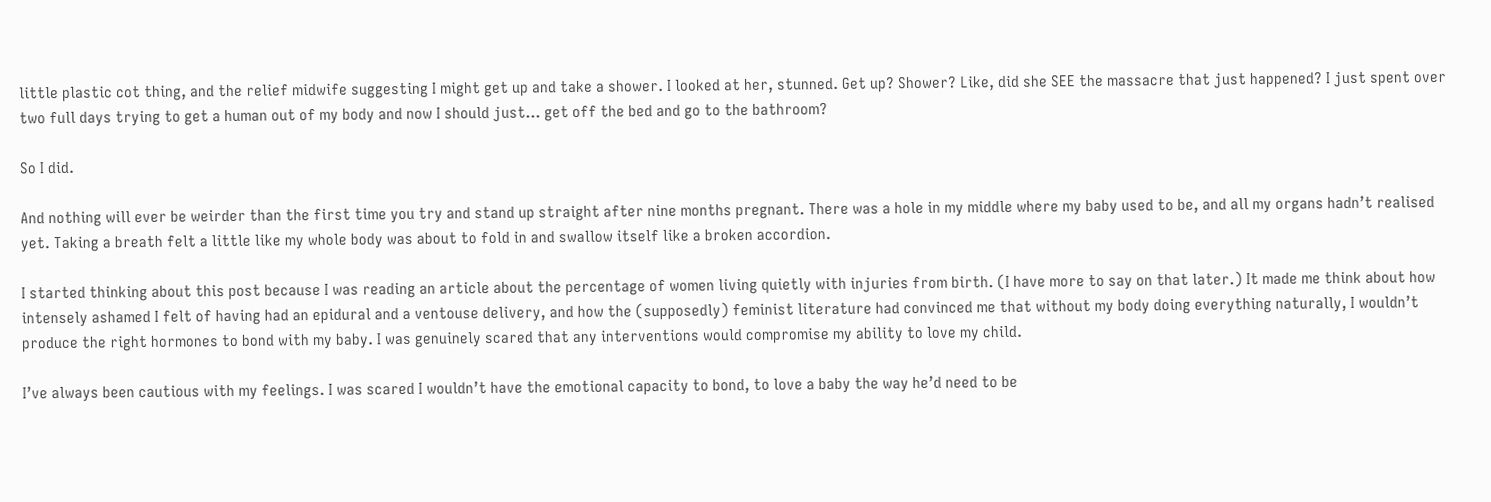little plastic cot thing, and the relief midwife suggesting I might get up and take a shower. I looked at her, stunned. Get up? Shower? Like, did she SEE the massacre that just happened? I just spent over two full days trying to get a human out of my body and now I should just… get off the bed and go to the bathroom?

So I did.

And nothing will ever be weirder than the first time you try and stand up straight after nine months pregnant. There was a hole in my middle where my baby used to be, and all my organs hadn’t realised yet. Taking a breath felt a little like my whole body was about to fold in and swallow itself like a broken accordion.

I started thinking about this post because I was reading an article about the percentage of women living quietly with injuries from birth. (I have more to say on that later.) It made me think about how intensely ashamed I felt of having had an epidural and a ventouse delivery, and how the (supposedly) feminist literature had convinced me that without my body doing everything naturally, I wouldn’t produce the right hormones to bond with my baby. I was genuinely scared that any interventions would compromise my ability to love my child.

I’ve always been cautious with my feelings. I was scared I wouldn’t have the emotional capacity to bond, to love a baby the way he’d need to be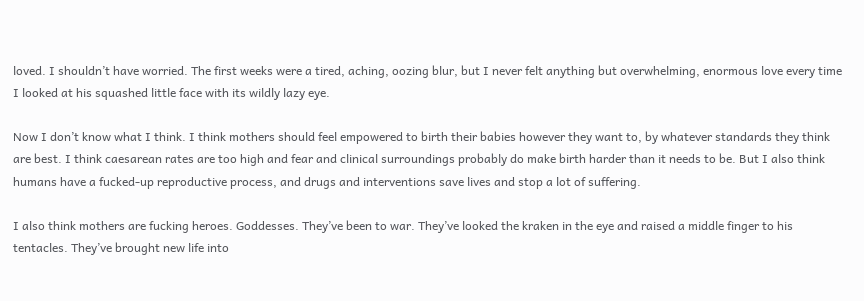loved. I shouldn’t have worried. The first weeks were a tired, aching, oozing blur, but I never felt anything but overwhelming, enormous love every time I looked at his squashed little face with its wildly lazy eye.

Now I don’t know what I think. I think mothers should feel empowered to birth their babies however they want to, by whatever standards they think are best. I think caesarean rates are too high and fear and clinical surroundings probably do make birth harder than it needs to be. But I also think humans have a fucked-up reproductive process, and drugs and interventions save lives and stop a lot of suffering.

I also think mothers are fucking heroes. Goddesses. They’ve been to war. They’ve looked the kraken in the eye and raised a middle finger to his tentacles. They’ve brought new life into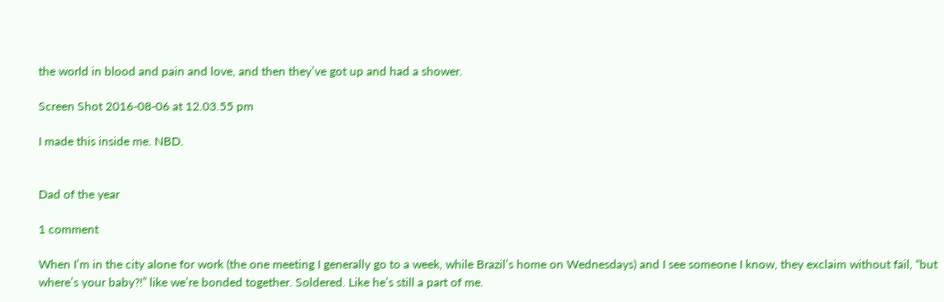the world in blood and pain and love, and then they’ve got up and had a shower.

Screen Shot 2016-08-06 at 12.03.55 pm

I made this inside me. NBD.


Dad of the year

1 comment

When I’m in the city alone for work (the one meeting I generally go to a week, while Brazil’s home on Wednesdays) and I see someone I know, they exclaim without fail, “but where’s your baby?!” like we’re bonded together. Soldered. Like he’s still a part of me.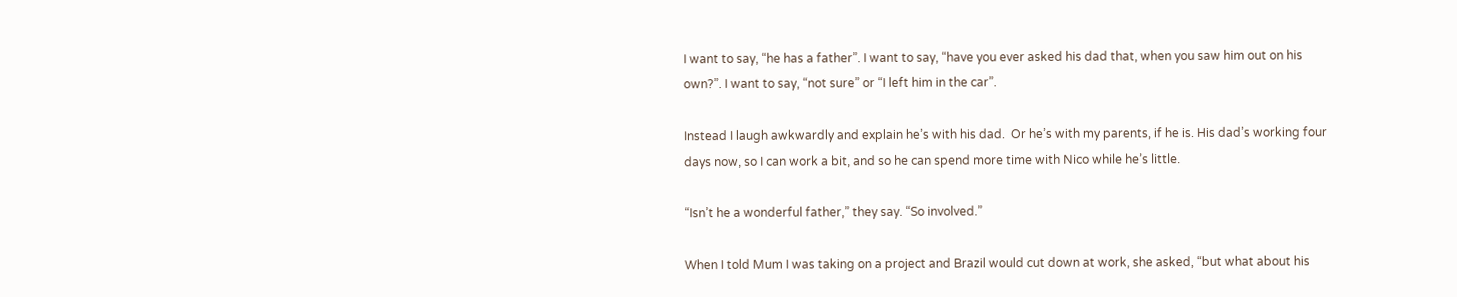I want to say, “he has a father”. I want to say, “have you ever asked his dad that, when you saw him out on his own?”. I want to say, “not sure” or “I left him in the car”.

Instead I laugh awkwardly and explain he’s with his dad.  Or he’s with my parents, if he is. His dad’s working four days now, so I can work a bit, and so he can spend more time with Nico while he’s little.

“Isn’t he a wonderful father,” they say. “So involved.”

When I told Mum I was taking on a project and Brazil would cut down at work, she asked, “but what about his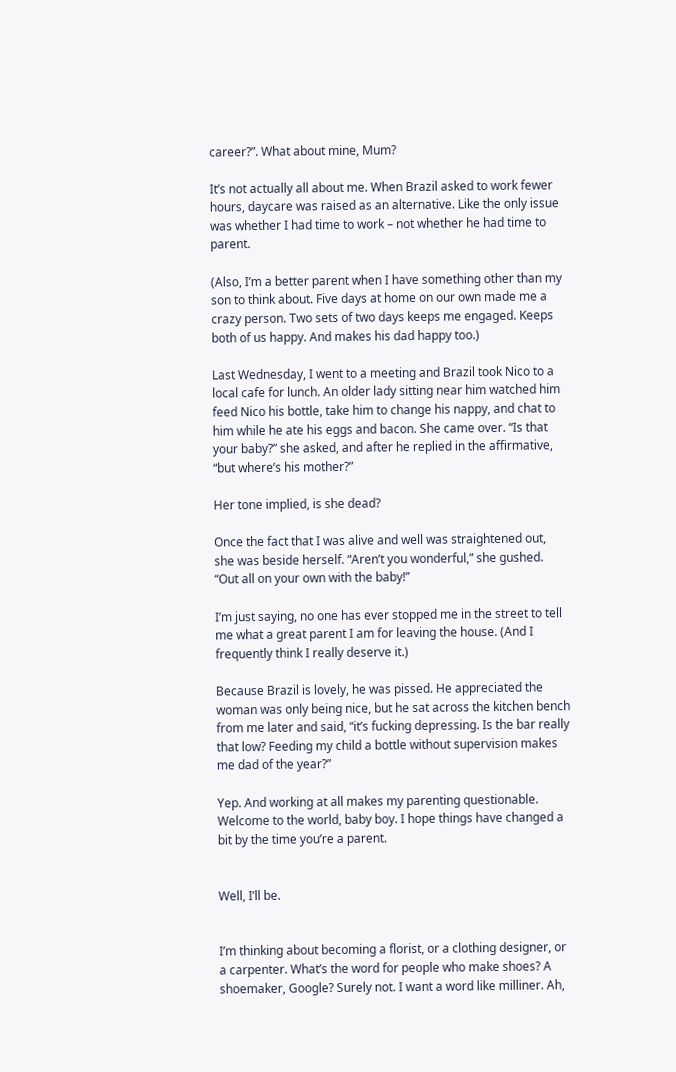career?”. What about mine, Mum?

It’s not actually all about me. When Brazil asked to work fewer hours, daycare was raised as an alternative. Like the only issue was whether I had time to work – not whether he had time to parent.

(Also, I’m a better parent when I have something other than my son to think about. Five days at home on our own made me a crazy person. Two sets of two days keeps me engaged. Keeps both of us happy. And makes his dad happy too.)

Last Wednesday, I went to a meeting and Brazil took Nico to a local cafe for lunch. An older lady sitting near him watched him feed Nico his bottle, take him to change his nappy, and chat to him while he ate his eggs and bacon. She came over. “Is that your baby?” she asked, and after he replied in the affirmative, “but where’s his mother?”

Her tone implied, is she dead?

Once the fact that I was alive and well was straightened out, she was beside herself. “Aren’t you wonderful,” she gushed. “Out all on your own with the baby!”

I’m just saying, no one has ever stopped me in the street to tell me what a great parent I am for leaving the house. (And I frequently think I really deserve it.)

Because Brazil is lovely, he was pissed. He appreciated the woman was only being nice, but he sat across the kitchen bench from me later and said, “it’s fucking depressing. Is the bar really that low? Feeding my child a bottle without supervision makes me dad of the year?”

Yep. And working at all makes my parenting questionable. Welcome to the world, baby boy. I hope things have changed a bit by the time you’re a parent.


Well, I’ll be.


I’m thinking about becoming a florist, or a clothing designer, or a carpenter. What’s the word for people who make shoes? A shoemaker, Google? Surely not. I want a word like milliner. Ah,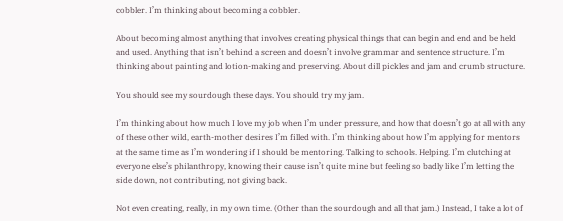cobbler. I’m thinking about becoming a cobbler.

About becoming almost anything that involves creating physical things that can begin and end and be held and used. Anything that isn’t behind a screen and doesn’t involve grammar and sentence structure. I’m thinking about painting and lotion-making and preserving. About dill pickles and jam and crumb structure.

You should see my sourdough these days. You should try my jam.

I’m thinking about how much I love my job when I’m under pressure, and how that doesn’t go at all with any of these other wild, earth-mother desires I’m filled with. I’m thinking about how I’m applying for mentors at the same time as I’m wondering if I should be mentoring. Talking to schools. Helping. I’m clutching at everyone else’s philanthropy, knowing their cause isn’t quite mine but feeling so badly like I’m letting the side down, not contributing, not giving back.

Not even creating, really, in my own time. (Other than the sourdough and all that jam.) Instead, I take a lot of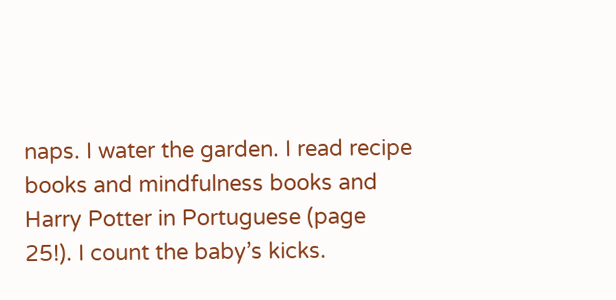naps. I water the garden. I read recipe books and mindfulness books and Harry Potter in Portuguese (page 25!). I count the baby’s kicks.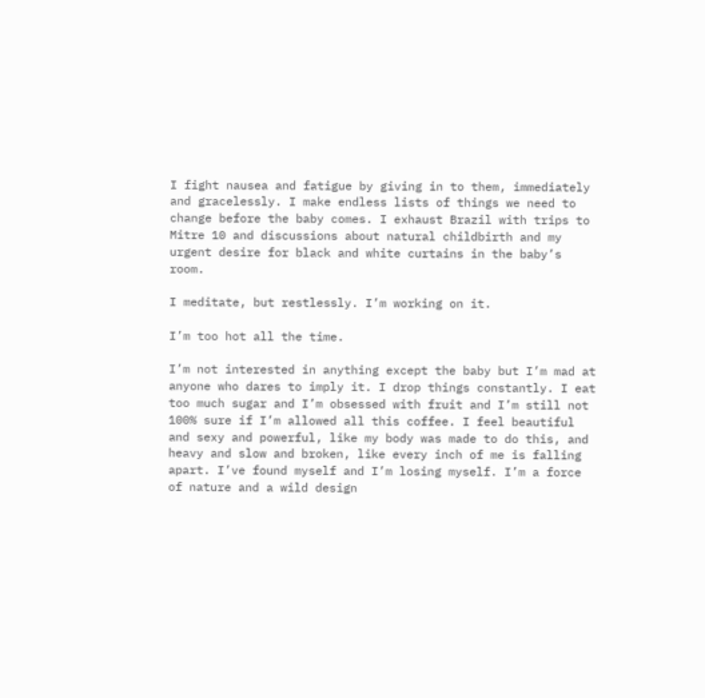I fight nausea and fatigue by giving in to them, immediately and gracelessly. I make endless lists of things we need to change before the baby comes. I exhaust Brazil with trips to Mitre 10 and discussions about natural childbirth and my urgent desire for black and white curtains in the baby’s room.

I meditate, but restlessly. I’m working on it.

I’m too hot all the time.

I’m not interested in anything except the baby but I’m mad at anyone who dares to imply it. I drop things constantly. I eat too much sugar and I’m obsessed with fruit and I’m still not 100% sure if I’m allowed all this coffee. I feel beautiful and sexy and powerful, like my body was made to do this, and heavy and slow and broken, like every inch of me is falling apart. I’ve found myself and I’m losing myself. I’m a force of nature and a wild design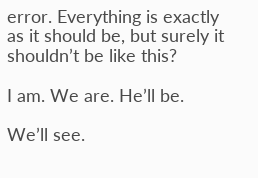error. Everything is exactly as it should be, but surely it shouldn’t be like this?

I am. We are. He’ll be.

We’ll see.